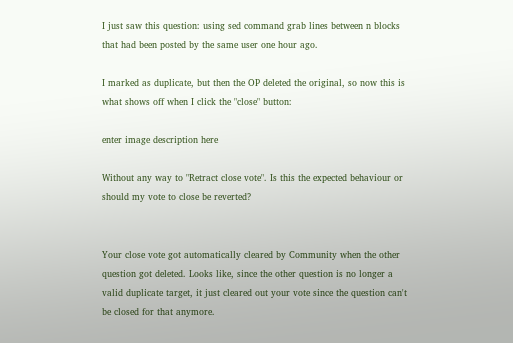I just saw this question: using sed command grab lines between n blocks that had been posted by the same user one hour ago.

I marked as duplicate, but then the OP deleted the original, so now this is what shows off when I click the "close" button:

enter image description here

Without any way to "Retract close vote". Is this the expected behaviour or should my vote to close be reverted?


Your close vote got automatically cleared by Community when the other question got deleted. Looks like, since the other question is no longer a valid duplicate target, it just cleared out your vote since the question can't be closed for that anymore.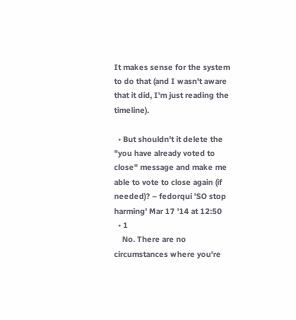It makes sense for the system to do that (and I wasn't aware that it did, I'm just reading the timeline).

  • But shouldn't it delete the "you have already voted to close" message and make me able to vote to close again (if needed)? – fedorqui 'SO stop harming' Mar 17 '14 at 12:50
  • 1
    No. There are no circumstances where you're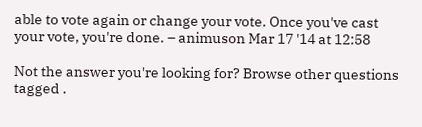able to vote again or change your vote. Once you've cast your vote, you're done. – animuson Mar 17 '14 at 12:58

Not the answer you're looking for? Browse other questions tagged .